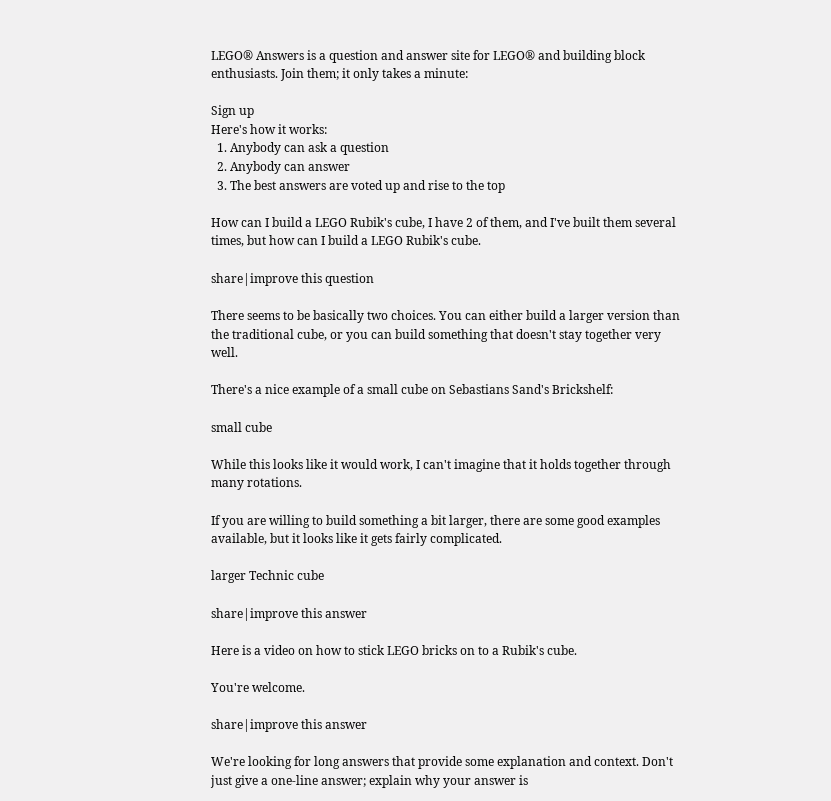LEGO® Answers is a question and answer site for LEGO® and building block enthusiasts. Join them; it only takes a minute:

Sign up
Here's how it works:
  1. Anybody can ask a question
  2. Anybody can answer
  3. The best answers are voted up and rise to the top

How can I build a LEGO Rubik's cube, I have 2 of them, and I've built them several times, but how can I build a LEGO Rubik's cube.

share|improve this question

There seems to be basically two choices. You can either build a larger version than the traditional cube, or you can build something that doesn't stay together very well.

There's a nice example of a small cube on Sebastians Sand's Brickshelf:

small cube

While this looks like it would work, I can't imagine that it holds together through many rotations.

If you are willing to build something a bit larger, there are some good examples available, but it looks like it gets fairly complicated.

larger Technic cube

share|improve this answer

Here is a video on how to stick LEGO bricks on to a Rubik's cube.

You're welcome.

share|improve this answer

We're looking for long answers that provide some explanation and context. Don't just give a one-line answer; explain why your answer is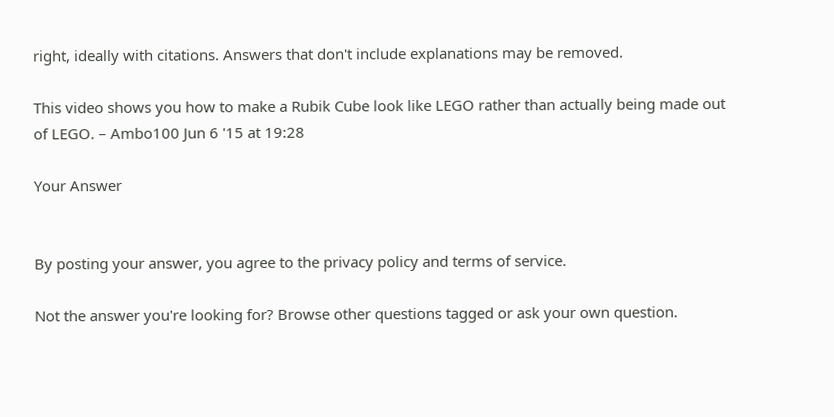right, ideally with citations. Answers that don't include explanations may be removed.

This video shows you how to make a Rubik Cube look like LEGO rather than actually being made out of LEGO. – Ambo100 Jun 6 '15 at 19:28

Your Answer


By posting your answer, you agree to the privacy policy and terms of service.

Not the answer you're looking for? Browse other questions tagged or ask your own question.